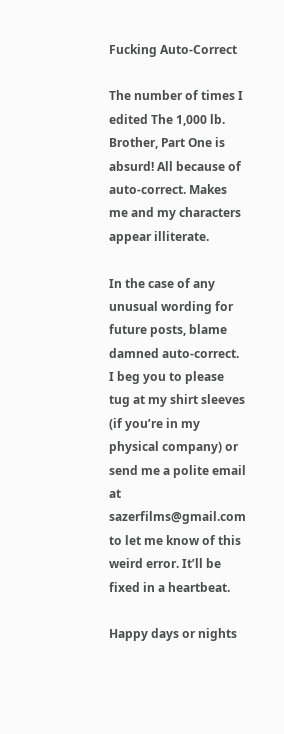Fucking Auto-Correct

The number of times I edited The 1,000 lb. Brother, Part One is absurd! All because of auto-correct. Makes me and my characters appear illiterate.

In the case of any unusual wording for future posts, blame damned auto-correct. I beg you to please tug at my shirt sleeves (if you’re in my physical company) or send me a polite email at sazerfilms@gmail.com to let me know of this weird error. It’ll be fixed in a heartbeat.

Happy days or nights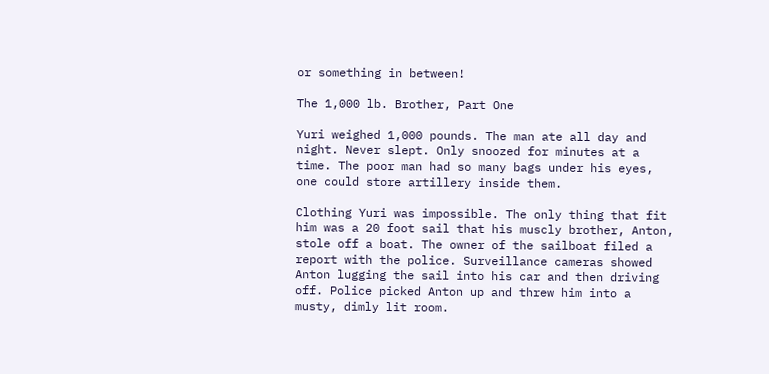or something in between!

The 1,000 lb. Brother, Part One

Yuri weighed 1,000 pounds. The man ate all day and night. Never slept. Only snoozed for minutes at a time. The poor man had so many bags under his eyes, one could store artillery inside them.

Clothing Yuri was impossible. The only thing that fit him was a 20 foot sail that his muscly brother, Anton, stole off a boat. The owner of the sailboat filed a report with the police. Surveillance cameras showed Anton lugging the sail into his car and then driving off. Police picked Anton up and threw him into a musty, dimly lit room.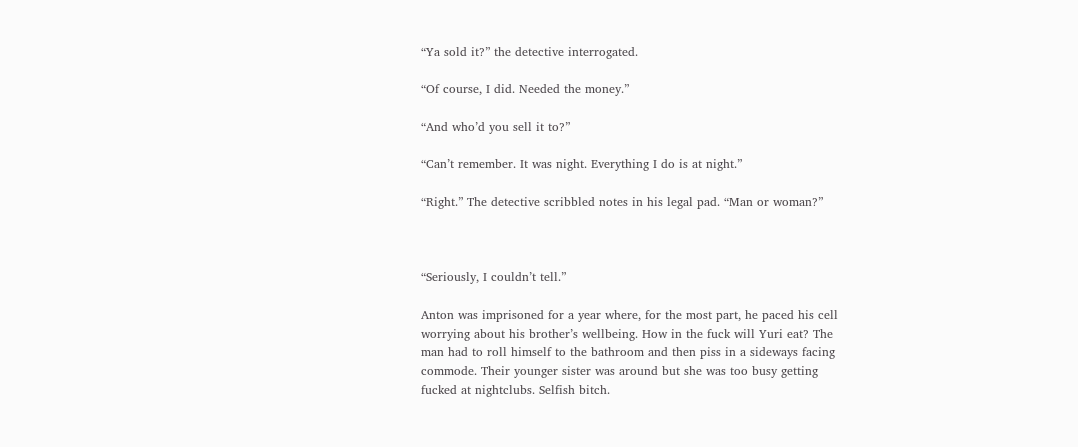“Ya sold it?” the detective interrogated.

“Of course, I did. Needed the money.”

“And who’d you sell it to?”

“Can’t remember. It was night. Everything I do is at night.”

“Right.” The detective scribbled notes in his legal pad. “Man or woman?”



“Seriously, I couldn’t tell.”

Anton was imprisoned for a year where, for the most part, he paced his cell worrying about his brother’s wellbeing. How in the fuck will Yuri eat? The man had to roll himself to the bathroom and then piss in a sideways facing commode. Their younger sister was around but she was too busy getting fucked at nightclubs. Selfish bitch.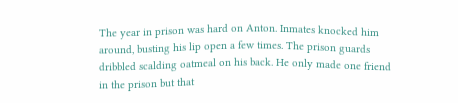The year in prison was hard on Anton. Inmates knocked him around, busting his lip open a few times. The prison guards dribbled scalding oatmeal on his back. He only made one friend in the prison but that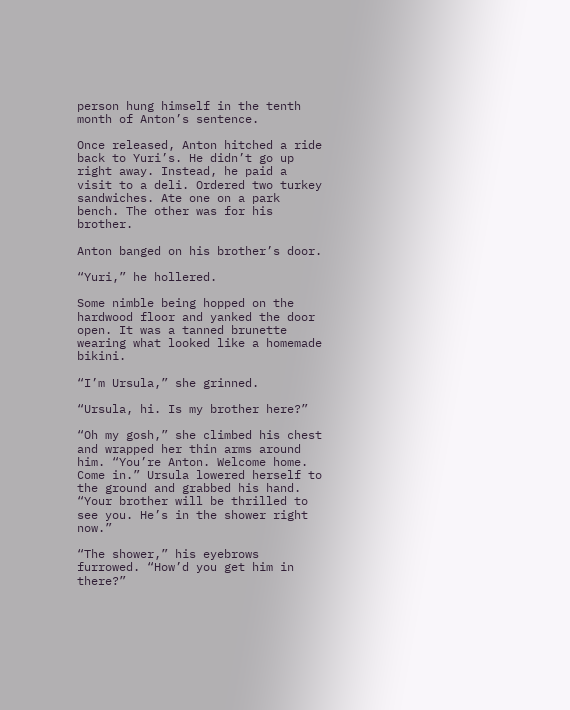person hung himself in the tenth month of Anton’s sentence.

Once released, Anton hitched a ride back to Yuri’s. He didn’t go up right away. Instead, he paid a visit to a deli. Ordered two turkey sandwiches. Ate one on a park bench. The other was for his brother.

Anton banged on his brother’s door.

“Yuri,” he hollered.

Some nimble being hopped on the hardwood floor and yanked the door open. It was a tanned brunette wearing what looked like a homemade bikini.

“I’m Ursula,” she grinned.

“Ursula, hi. Is my brother here?”

“Oh my gosh,” she climbed his chest and wrapped her thin arms around him. “You’re Anton. Welcome home. Come in.” Ursula lowered herself to the ground and grabbed his hand. “Your brother will be thrilled to see you. He’s in the shower right now.”

“The shower,” his eyebrows furrowed. “How’d you get him in there?”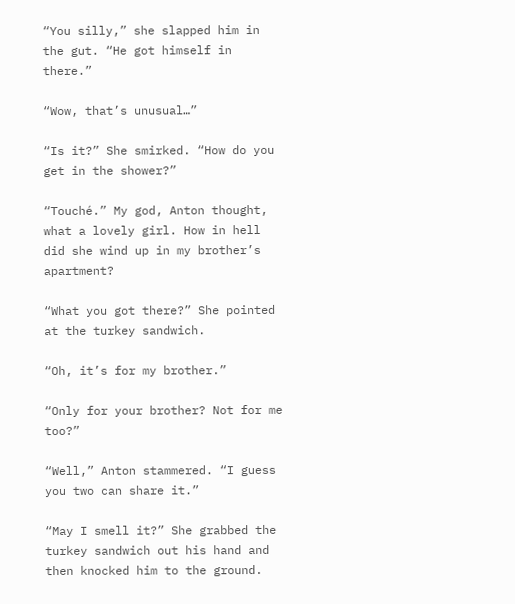“You silly,” she slapped him in the gut. “He got himself in there.”

“Wow, that’s unusual…”

“Is it?” She smirked. “How do you get in the shower?”

“Touché.” My god, Anton thought, what a lovely girl. How in hell did she wind up in my brother’s apartment?

“What you got there?” She pointed at the turkey sandwich.

“Oh, it’s for my brother.”

“Only for your brother? Not for me too?”

“Well,” Anton stammered. “I guess you two can share it.”

“May I smell it?” She grabbed the turkey sandwich out his hand and then knocked him to the ground.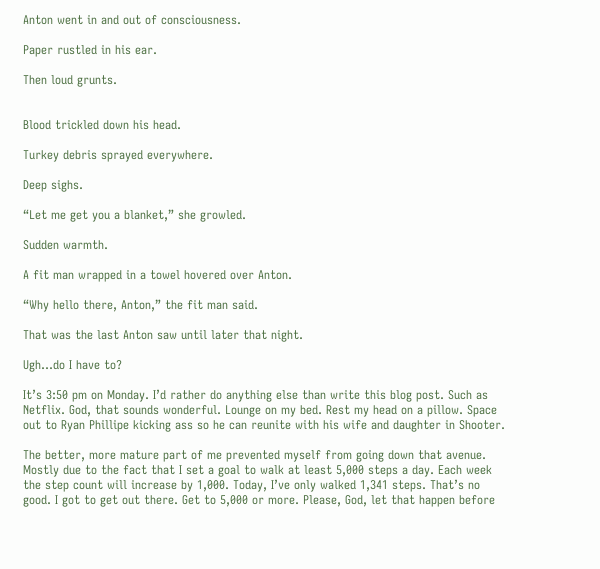Anton went in and out of consciousness.

Paper rustled in his ear.

Then loud grunts.


Blood trickled down his head.

Turkey debris sprayed everywhere.

Deep sighs.

“Let me get you a blanket,” she growled.

Sudden warmth.

A fit man wrapped in a towel hovered over Anton.

“Why hello there, Anton,” the fit man said.

That was the last Anton saw until later that night.

Ugh…do I have to?

It’s 3:50 pm on Monday. I’d rather do anything else than write this blog post. Such as Netflix. God, that sounds wonderful. Lounge on my bed. Rest my head on a pillow. Space out to Ryan Phillipe kicking ass so he can reunite with his wife and daughter in Shooter.

The better, more mature part of me prevented myself from going down that avenue. Mostly due to the fact that I set a goal to walk at least 5,000 steps a day. Each week the step count will increase by 1,000. Today, I’ve only walked 1,341 steps. That’s no good. I got to get out there. Get to 5,000 or more. Please, God, let that happen before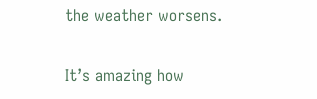the weather worsens.

It’s amazing how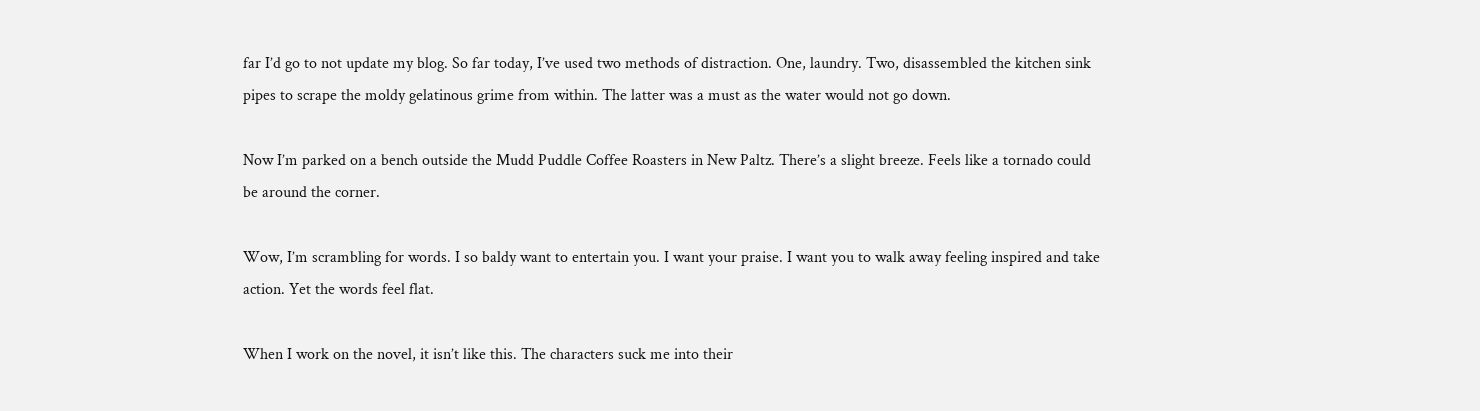far I’d go to not update my blog. So far today, I’ve used two methods of distraction. One, laundry. Two, disassembled the kitchen sink pipes to scrape the moldy gelatinous grime from within. The latter was a must as the water would not go down.

Now I’m parked on a bench outside the Mudd Puddle Coffee Roasters in New Paltz. There’s a slight breeze. Feels like a tornado could be around the corner.

Wow, I’m scrambling for words. I so baldy want to entertain you. I want your praise. I want you to walk away feeling inspired and take action. Yet the words feel flat.

When I work on the novel, it isn’t like this. The characters suck me into their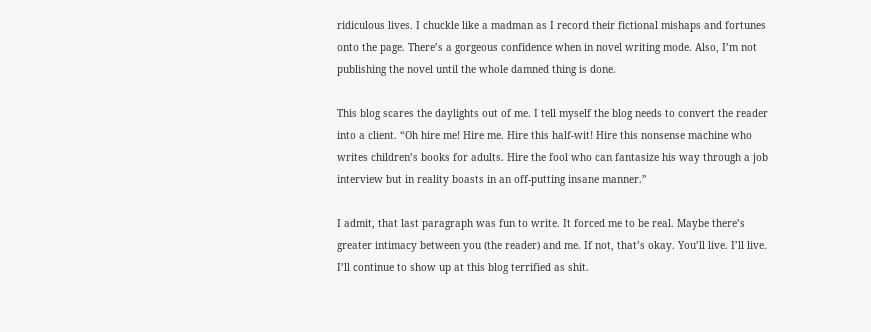ridiculous lives. I chuckle like a madman as I record their fictional mishaps and fortunes onto the page. There’s a gorgeous confidence when in novel writing mode. Also, I’m not publishing the novel until the whole damned thing is done.

This blog scares the daylights out of me. I tell myself the blog needs to convert the reader into a client. “Oh hire me! Hire me. Hire this half-wit! Hire this nonsense machine who writes children’s books for adults. Hire the fool who can fantasize his way through a job interview but in reality boasts in an off-putting insane manner.”

I admit, that last paragraph was fun to write. It forced me to be real. Maybe there’s greater intimacy between you (the reader) and me. If not, that’s okay. You’ll live. I’ll live. I’ll continue to show up at this blog terrified as shit.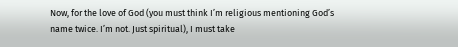Now, for the love of God (you must think I’m religious mentioning God’s name twice. I’m not. Just spiritual), I must take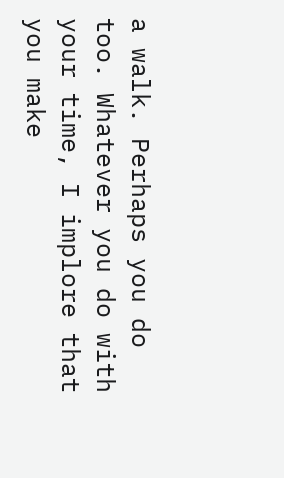a walk. Perhaps you do too. Whatever you do with your time, I implore that you make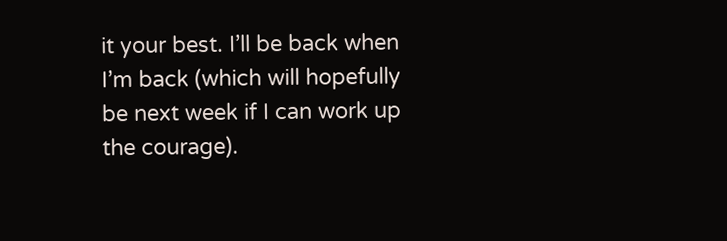it your best. I’ll be back when I’m back (which will hopefully be next week if I can work up the courage).